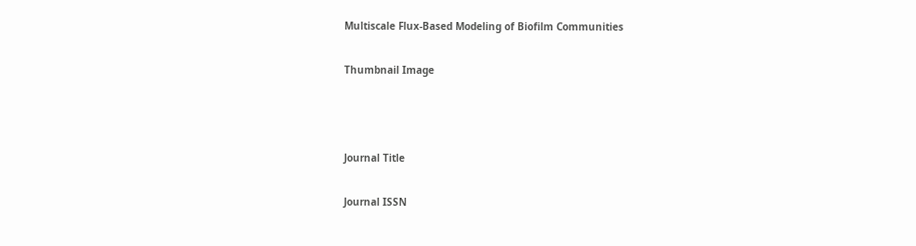Multiscale Flux-Based Modeling of Biofilm Communities

Thumbnail Image



Journal Title

Journal ISSN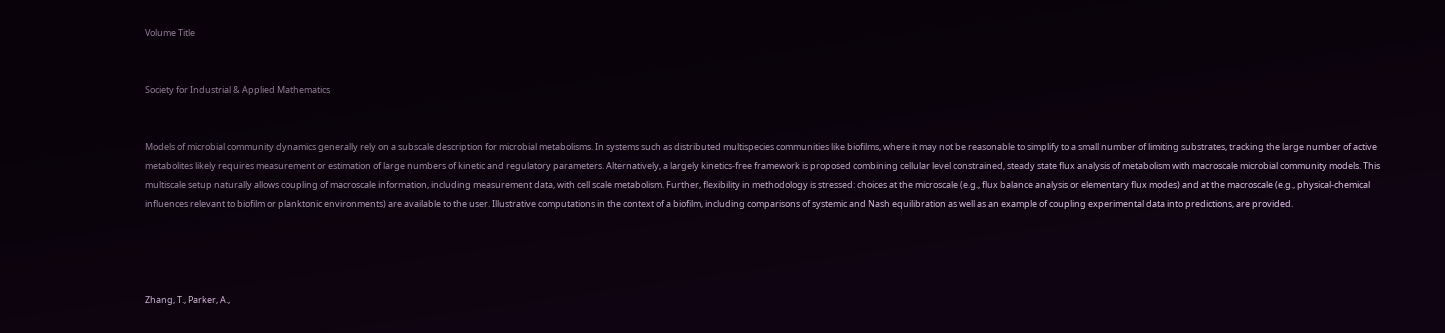Volume Title


Society for Industrial & Applied Mathematics


Models of microbial community dynamics generally rely on a subscale description for microbial metabolisms. In systems such as distributed multispecies communities like biofilms, where it may not be reasonable to simplify to a small number of limiting substrates, tracking the large number of active metabolites likely requires measurement or estimation of large numbers of kinetic and regulatory parameters. Alternatively, a largely kinetics-free framework is proposed combining cellular level constrained, steady state flux analysis of metabolism with macroscale microbial community models. This multiscale setup naturally allows coupling of macroscale information, including measurement data, with cell scale metabolism. Further, flexibility in methodology is stressed: choices at the microscale (e.g., flux balance analysis or elementary flux modes) and at the macroscale (e.g., physical-chemical influences relevant to biofilm or planktonic environments) are available to the user. Illustrative computations in the context of a biofilm, including comparisons of systemic and Nash equilibration as well as an example of coupling experimental data into predictions, are provided.




Zhang, T., Parker, A.,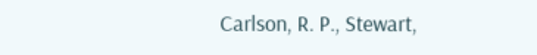Carlson, R. P., Stewart,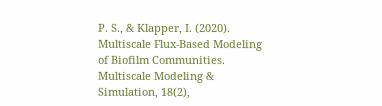P. S., & Klapper, I. (2020). Multiscale Flux-Based Modeling of Biofilm Communities. Multiscale Modeling & Simulation, 18(2),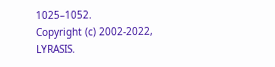1025–1052.
Copyright (c) 2002-2022, LYRASIS.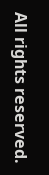All rights reserved.